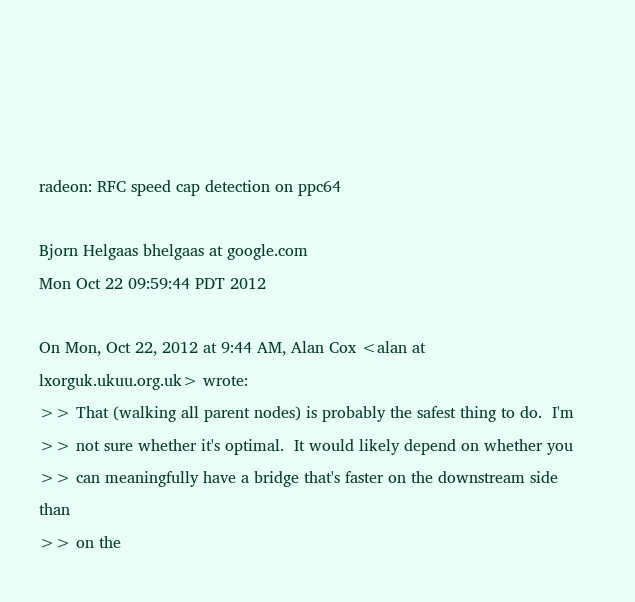radeon: RFC speed cap detection on ppc64

Bjorn Helgaas bhelgaas at google.com
Mon Oct 22 09:59:44 PDT 2012

On Mon, Oct 22, 2012 at 9:44 AM, Alan Cox <alan at lxorguk.ukuu.org.uk> wrote:
>> That (walking all parent nodes) is probably the safest thing to do.  I'm
>> not sure whether it's optimal.  It would likely depend on whether you
>> can meaningfully have a bridge that's faster on the downstream side than
>> on the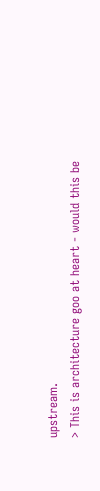upstream.
> This is architecture goo at heart - would this be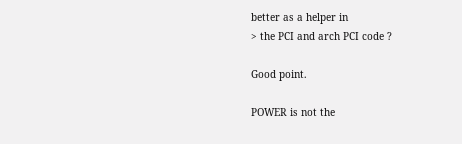better as a helper in
> the PCI and arch PCI code ?

Good point.

POWER is not the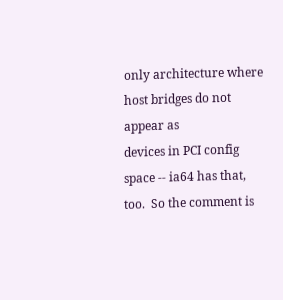only architecture where host bridges do not appear as
devices in PCI config space -- ia64 has that, too.  So the comment is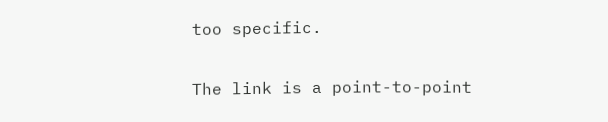too specific.

The link is a point-to-point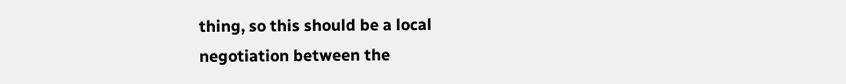thing, so this should be a local
negotiation between the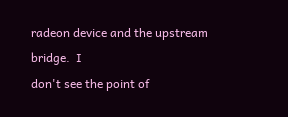radeon device and the upstream bridge.  I
don't see the point of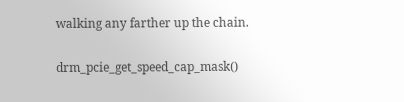walking any farther up the chain.

drm_pcie_get_speed_cap_mask()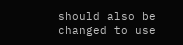should also be changed to use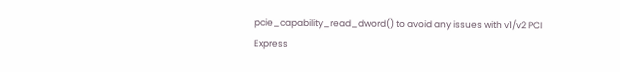pcie_capability_read_dword() to avoid any issues with v1/v2 PCI
Express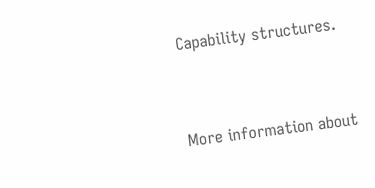Capability structures.


More information about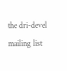the dri-devel mailing list